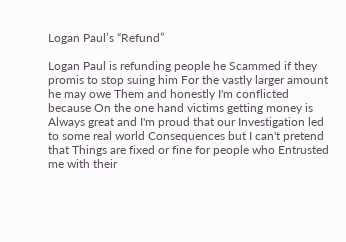Logan Paul’s “Refund”

Logan Paul is refunding people he Scammed if they promis to stop suing him For the vastly larger amount he may owe Them and honestly I'm conflicted because On the one hand victims getting money is Always great and I'm proud that our Investigation led to some real world Consequences but I can't pretend that Things are fixed or fine for people who Entrusted me with their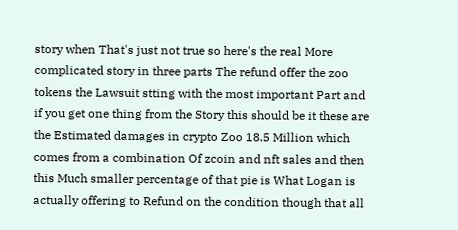story when That's just not true so here's the real More complicated story in three parts The refund offer the zoo tokens the Lawsuit stting with the most important Part and if you get one thing from the Story this should be it these are the Estimated damages in crypto Zoo 18.5 Million which comes from a combination Of zcoin and nft sales and then this Much smaller percentage of that pie is What Logan is actually offering to Refund on the condition though that all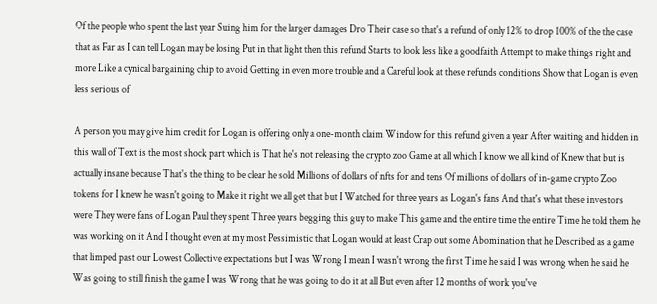Of the people who spent the last year Suing him for the larger damages Dro Their case so that's a refund of only 12% to drop 100% of the the case that as Far as I can tell Logan may be losing Put in that light then this refund Starts to look less like a goodfaith Attempt to make things right and more Like a cynical bargaining chip to avoid Getting in even more trouble and a Careful look at these refunds conditions Show that Logan is even less serious of

A person you may give him credit for Logan is offering only a one-month claim Window for this refund given a year After waiting and hidden in this wall of Text is the most shock part which is That he's not releasing the crypto zoo Game at all which I know we all kind of Knew that but is actually insane because That's the thing to be clear he sold Millions of dollars of nfts for and tens Of millions of dollars of in-game crypto Zoo tokens for I knew he wasn't going to Make it right we all get that but I Watched for three years as Logan's fans And that's what these investors were They were fans of Logan Paul they spent Three years begging this guy to make This game and the entire time the entire Time he told them he was working on it And I thought even at my most Pessimistic that Logan would at least Crap out some Abomination that he Described as a game that limped past our Lowest Collective expectations but I was Wrong I mean I wasn't wrong the first Time he said I was wrong when he said he Was going to still finish the game I was Wrong that he was going to do it at all But even after 12 months of work you've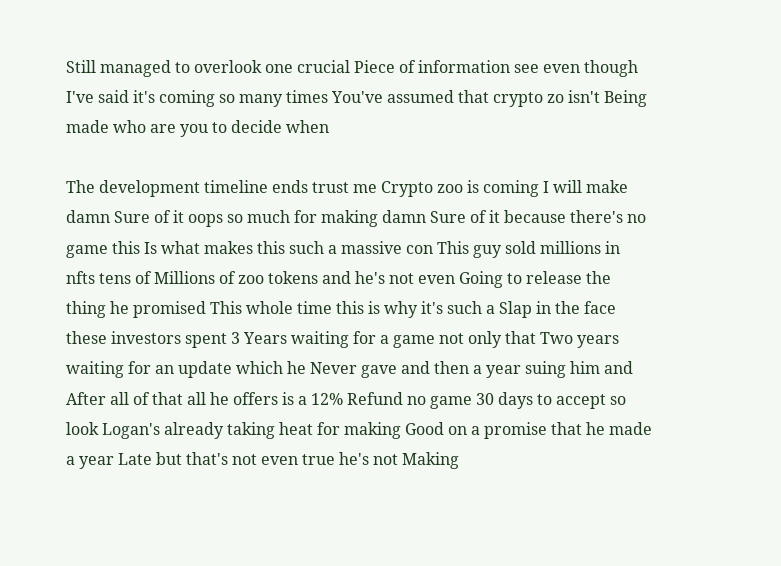Still managed to overlook one crucial Piece of information see even though I've said it's coming so many times You've assumed that crypto zo isn't Being made who are you to decide when

The development timeline ends trust me Crypto zoo is coming I will make damn Sure of it oops so much for making damn Sure of it because there's no game this Is what makes this such a massive con This guy sold millions in nfts tens of Millions of zoo tokens and he's not even Going to release the thing he promised This whole time this is why it's such a Slap in the face these investors spent 3 Years waiting for a game not only that Two years waiting for an update which he Never gave and then a year suing him and After all of that all he offers is a 12% Refund no game 30 days to accept so look Logan's already taking heat for making Good on a promise that he made a year Late but that's not even true he's not Making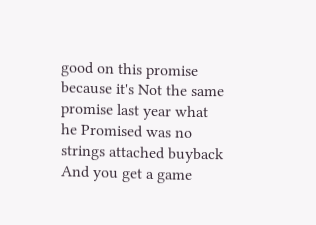good on this promise because it's Not the same promise last year what he Promised was no strings attached buyback And you get a game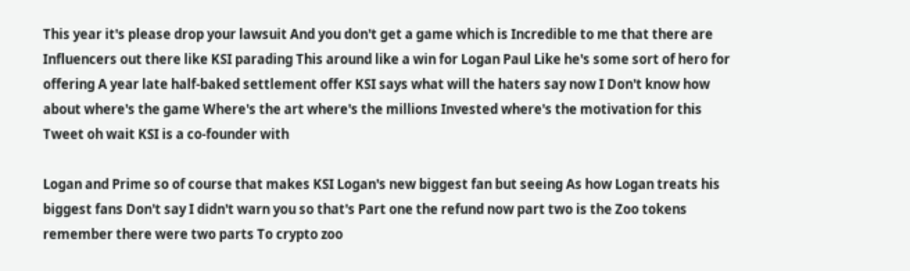This year it's please drop your lawsuit And you don't get a game which is Incredible to me that there are Influencers out there like KSI parading This around like a win for Logan Paul Like he's some sort of hero for offering A year late half-baked settlement offer KSI says what will the haters say now I Don't know how about where's the game Where's the art where's the millions Invested where's the motivation for this Tweet oh wait KSI is a co-founder with

Logan and Prime so of course that makes KSI Logan's new biggest fan but seeing As how Logan treats his biggest fans Don't say I didn't warn you so that's Part one the refund now part two is the Zoo tokens remember there were two parts To crypto zoo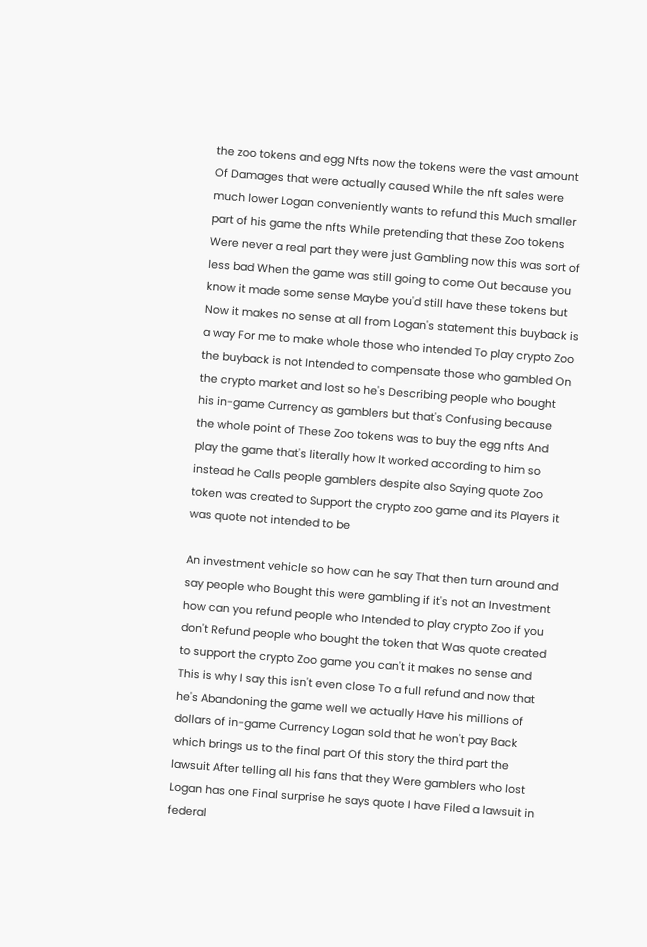the zoo tokens and egg Nfts now the tokens were the vast amount Of Damages that were actually caused While the nft sales were much lower Logan conveniently wants to refund this Much smaller part of his game the nfts While pretending that these Zoo tokens Were never a real part they were just Gambling now this was sort of less bad When the game was still going to come Out because you know it made some sense Maybe you'd still have these tokens but Now it makes no sense at all from Logan's statement this buyback is a way For me to make whole those who intended To play crypto Zoo the buyback is not Intended to compensate those who gambled On the crypto market and lost so he's Describing people who bought his in-game Currency as gamblers but that's Confusing because the whole point of These Zoo tokens was to buy the egg nfts And play the game that's literally how It worked according to him so instead he Calls people gamblers despite also Saying quote Zoo token was created to Support the crypto zoo game and its Players it was quote not intended to be

An investment vehicle so how can he say That then turn around and say people who Bought this were gambling if it's not an Investment how can you refund people who Intended to play crypto Zoo if you don't Refund people who bought the token that Was quote created to support the crypto Zoo game you can't it makes no sense and This is why I say this isn't even close To a full refund and now that he's Abandoning the game well we actually Have his millions of dollars of in-game Currency Logan sold that he won't pay Back which brings us to the final part Of this story the third part the lawsuit After telling all his fans that they Were gamblers who lost Logan has one Final surprise he says quote I have Filed a lawsuit in federal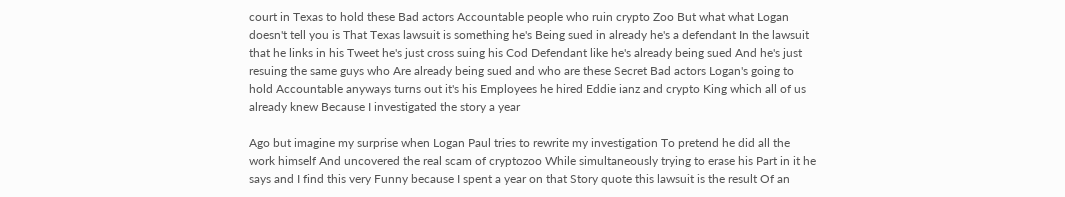court in Texas to hold these Bad actors Accountable people who ruin crypto Zoo But what what Logan doesn't tell you is That Texas lawsuit is something he's Being sued in already he's a defendant In the lawsuit that he links in his Tweet he's just cross suing his Cod Defendant like he's already being sued And he's just resuing the same guys who Are already being sued and who are these Secret Bad actors Logan's going to hold Accountable anyways turns out it's his Employees he hired Eddie ianz and crypto King which all of us already knew Because I investigated the story a year

Ago but imagine my surprise when Logan Paul tries to rewrite my investigation To pretend he did all the work himself And uncovered the real scam of cryptozoo While simultaneously trying to erase his Part in it he says and I find this very Funny because I spent a year on that Story quote this lawsuit is the result Of an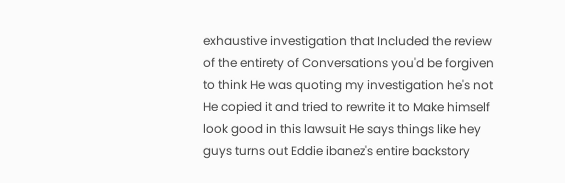exhaustive investigation that Included the review of the entirety of Conversations you'd be forgiven to think He was quoting my investigation he's not He copied it and tried to rewrite it to Make himself look good in this lawsuit He says things like hey guys turns out Eddie ibanez's entire backstory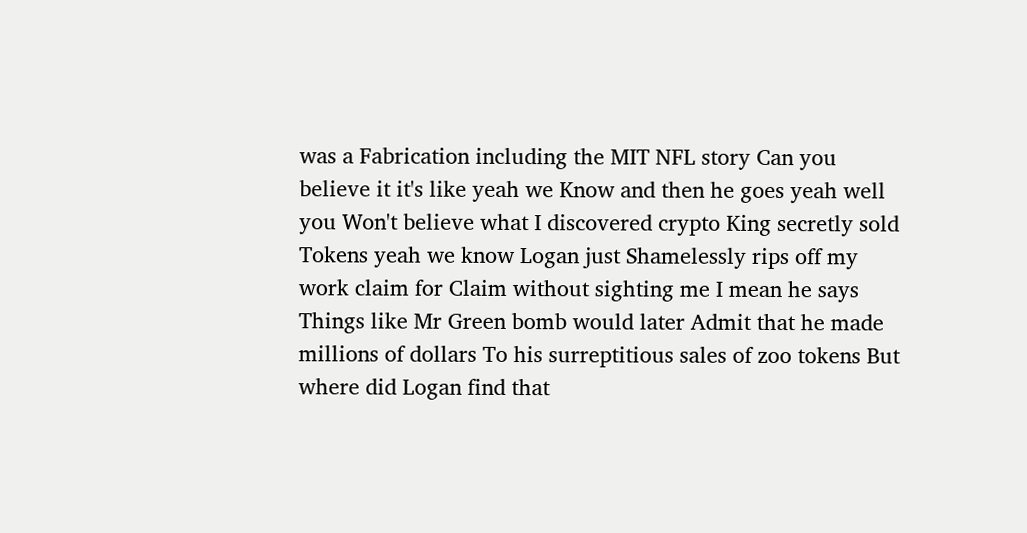was a Fabrication including the MIT NFL story Can you believe it it's like yeah we Know and then he goes yeah well you Won't believe what I discovered crypto King secretly sold Tokens yeah we know Logan just Shamelessly rips off my work claim for Claim without sighting me I mean he says Things like Mr Green bomb would later Admit that he made millions of dollars To his surreptitious sales of zoo tokens But where did Logan find that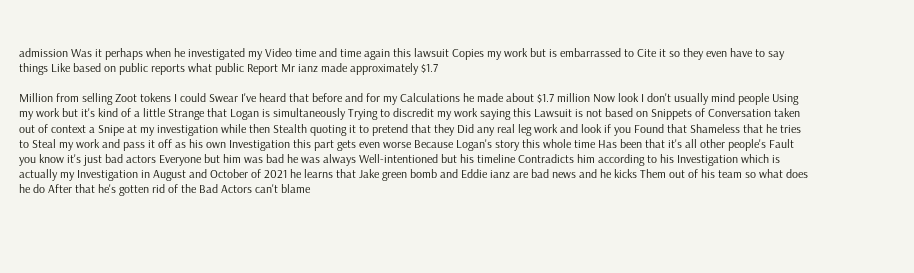admission Was it perhaps when he investigated my Video time and time again this lawsuit Copies my work but is embarrassed to Cite it so they even have to say things Like based on public reports what public Report Mr ianz made approximately $1.7

Million from selling Zoot tokens I could Swear I've heard that before and for my Calculations he made about $1.7 million Now look I don't usually mind people Using my work but it's kind of a little Strange that Logan is simultaneously Trying to discredit my work saying this Lawsuit is not based on Snippets of Conversation taken out of context a Snipe at my investigation while then Stealth quoting it to pretend that they Did any real leg work and look if you Found that Shameless that he tries to Steal my work and pass it off as his own Investigation this part gets even worse Because Logan's story this whole time Has been that it's all other people's Fault you know it's just bad actors Everyone but him was bad he was always Well-intentioned but his timeline Contradicts him according to his Investigation which is actually my Investigation in August and October of 2021 he learns that Jake green bomb and Eddie ianz are bad news and he kicks Them out of his team so what does he do After that he's gotten rid of the Bad Actors can't blame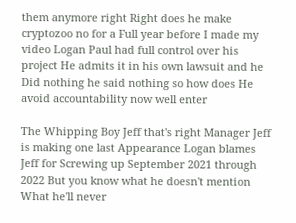them anymore right Right does he make cryptozoo no for a Full year before I made my video Logan Paul had full control over his project He admits it in his own lawsuit and he Did nothing he said nothing so how does He avoid accountability now well enter

The Whipping Boy Jeff that's right Manager Jeff is making one last Appearance Logan blames Jeff for Screwing up September 2021 through 2022 But you know what he doesn't mention What he'll never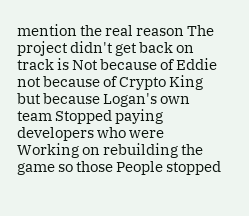mention the real reason The project didn't get back on track is Not because of Eddie not because of Crypto King but because Logan's own team Stopped paying developers who were Working on rebuilding the game so those People stopped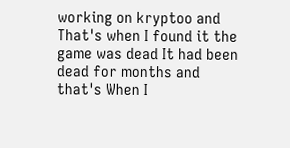working on kryptoo and That's when I found it the game was dead It had been dead for months and that's When I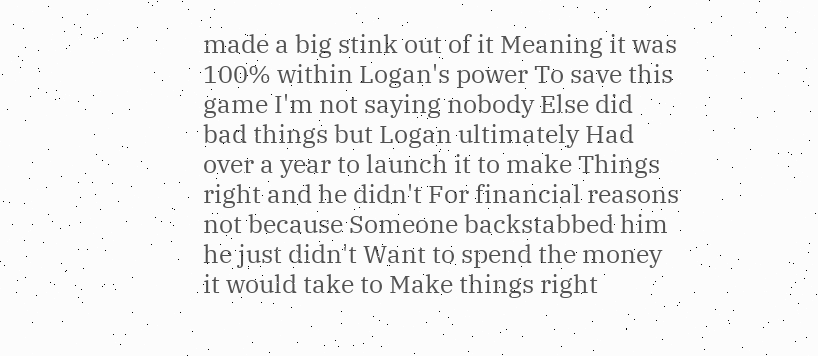made a big stink out of it Meaning it was 100% within Logan's power To save this game I'm not saying nobody Else did bad things but Logan ultimately Had over a year to launch it to make Things right and he didn't For financial reasons not because Someone backstabbed him he just didn't Want to spend the money it would take to Make things right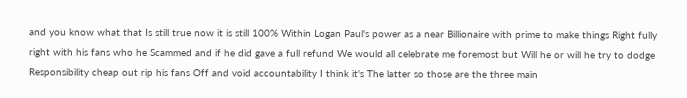and you know what that Is still true now it is still 100% Within Logan Paul's power as a near Billionaire with prime to make things Right fully right with his fans who he Scammed and if he did gave a full refund We would all celebrate me foremost but Will he or will he try to dodge Responsibility cheap out rip his fans Off and void accountability I think it's The latter so those are the three main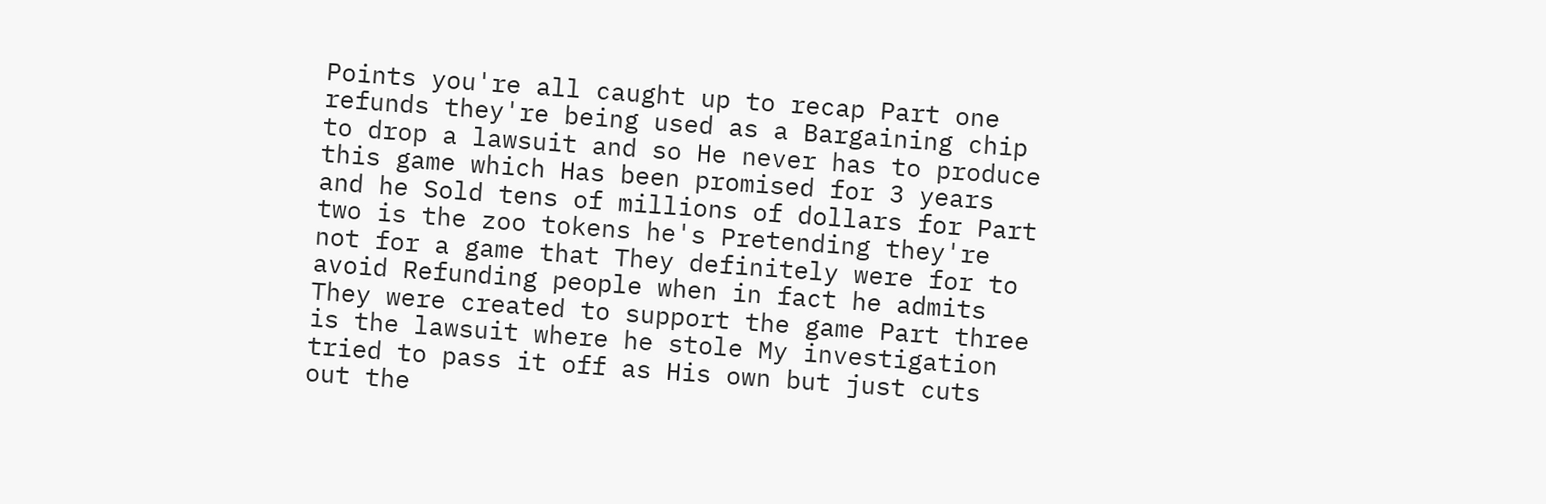Points you're all caught up to recap Part one refunds they're being used as a Bargaining chip to drop a lawsuit and so He never has to produce this game which Has been promised for 3 years and he Sold tens of millions of dollars for Part two is the zoo tokens he's Pretending they're not for a game that They definitely were for to avoid Refunding people when in fact he admits They were created to support the game Part three is the lawsuit where he stole My investigation tried to pass it off as His own but just cuts out the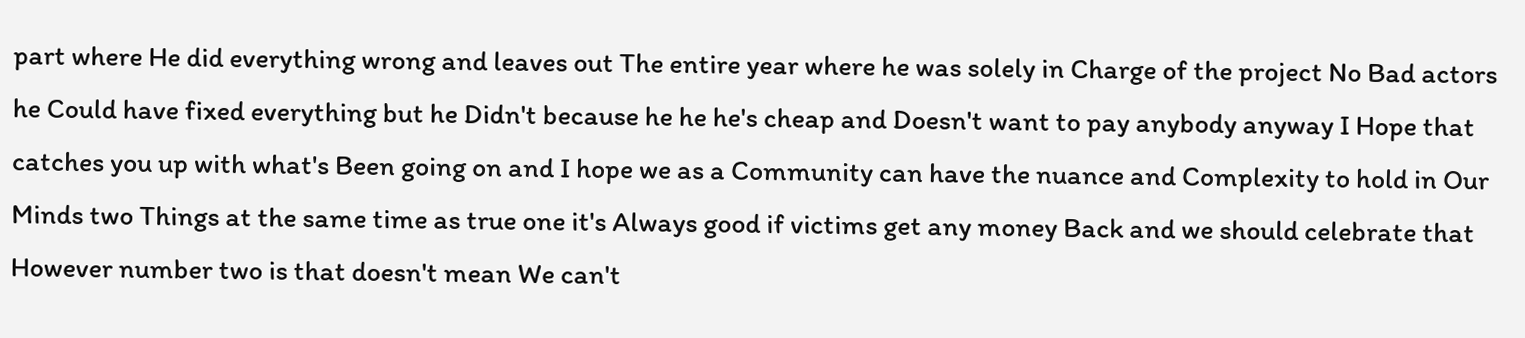part where He did everything wrong and leaves out The entire year where he was solely in Charge of the project No Bad actors he Could have fixed everything but he Didn't because he he he's cheap and Doesn't want to pay anybody anyway I Hope that catches you up with what's Been going on and I hope we as a Community can have the nuance and Complexity to hold in Our Minds two Things at the same time as true one it's Always good if victims get any money Back and we should celebrate that However number two is that doesn't mean We can't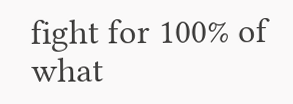fight for 100% of what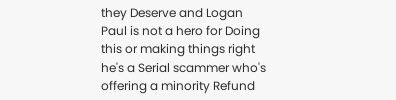they Deserve and Logan Paul is not a hero for Doing this or making things right he's a Serial scammer who's offering a minority Refund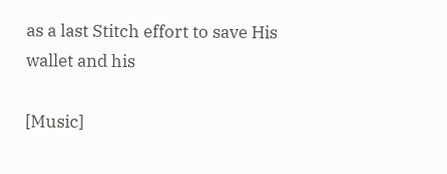as a last Stitch effort to save His wallet and his

[Music]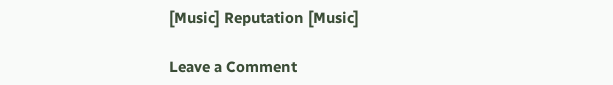[Music] Reputation [Music]

Leave a Comment